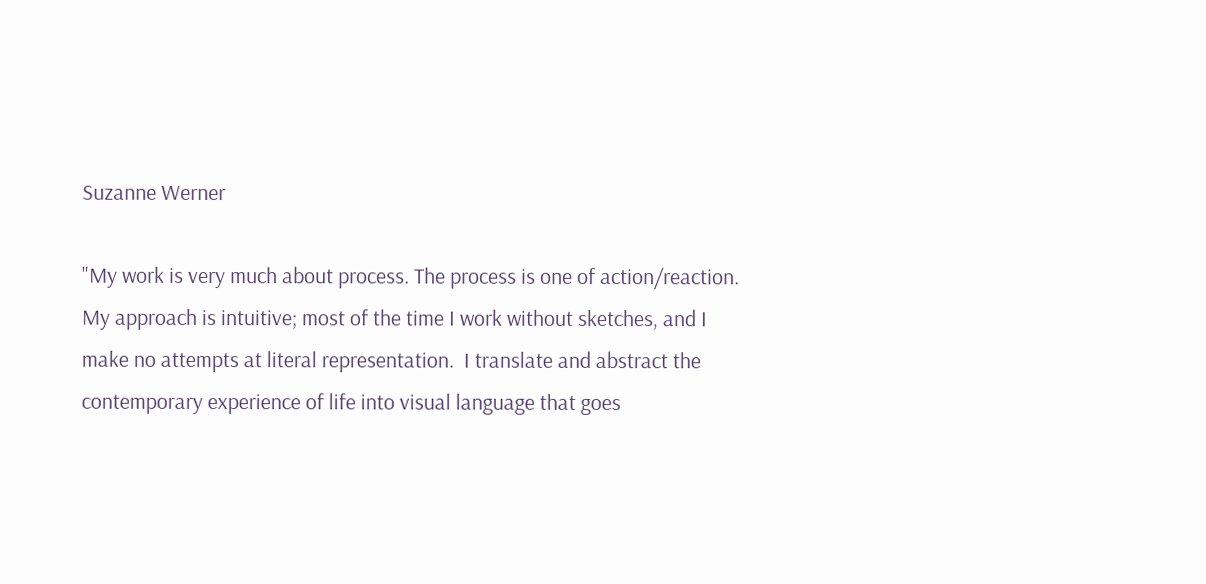Suzanne Werner

"My work is very much about process. The process is one of action/reaction. My approach is intuitive; most of the time I work without sketches, and I make no attempts at literal representation.  I translate and abstract the contemporary experience of life into visual language that goes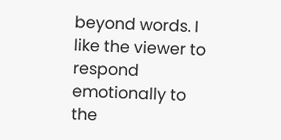beyond words. I like the viewer to respond emotionally to the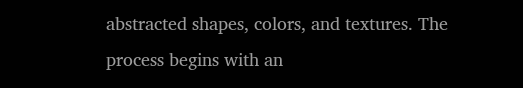abstracted shapes, colors, and textures. The process begins with an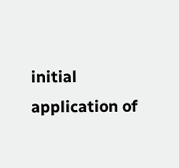initial application of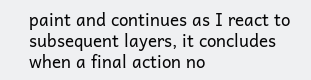paint and continues as I react to subsequent layers, it concludes when a final action no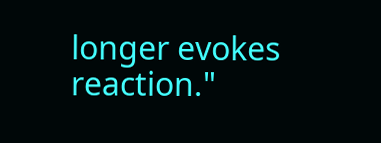longer evokes reaction."